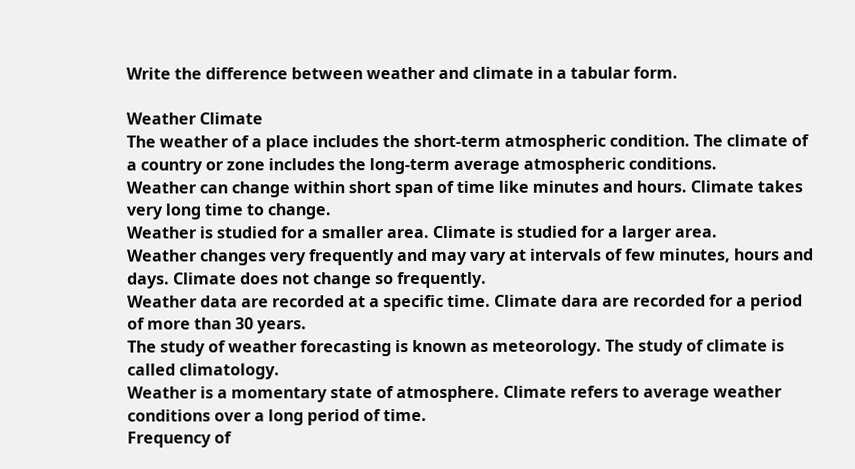Write the difference between weather and climate in a tabular form.

Weather Climate
The weather of a place includes the short-term atmospheric condition. The climate of a country or zone includes the long-term average atmospheric conditions.
Weather can change within short span of time like minutes and hours. Climate takes very long time to change.
Weather is studied for a smaller area. Climate is studied for a larger area.
Weather changes very frequently and may vary at intervals of few minutes, hours and days. Climate does not change so frequently.
Weather data are recorded at a specific time. Climate dara are recorded for a period of more than 30 years.
The study of weather forecasting is known as meteorology. The study of climate is called climatology.
Weather is a momentary state of atmosphere. Climate refers to average weather conditions over a long period of time.
Frequency of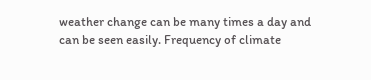weather change can be many times a day and can be seen easily. Frequency of climate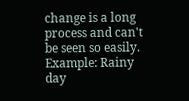change is a long process and can't be seen so easily.
Example: Rainy day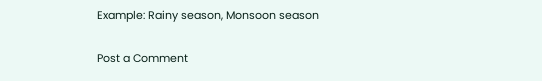Example: Rainy season, Monsoon season

Post a Comment